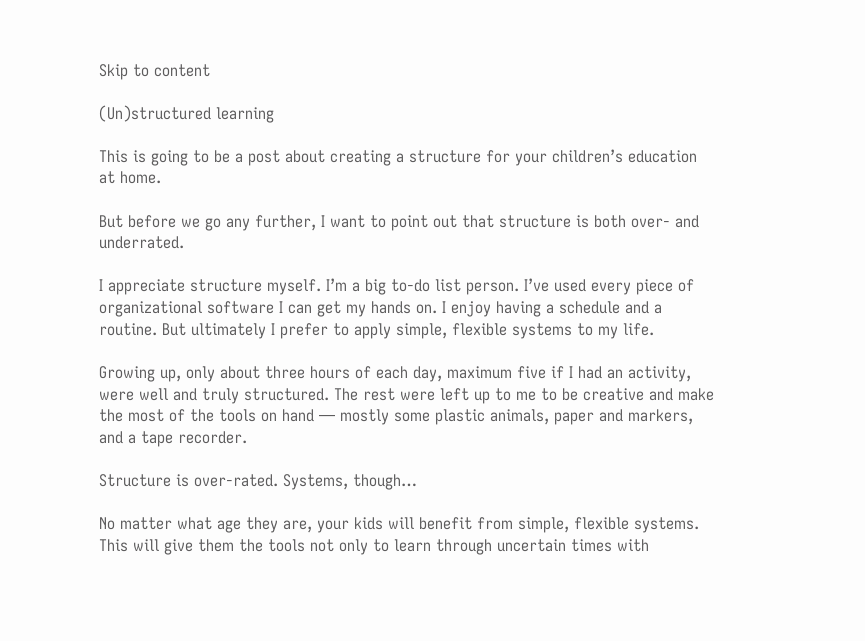Skip to content

(Un)structured learning

This is going to be a post about creating a structure for your children’s education at home.

But before we go any further, I want to point out that structure is both over- and underrated.

I appreciate structure myself. I’m a big to-do list person. I’ve used every piece of organizational software I can get my hands on. I enjoy having a schedule and a routine. But ultimately I prefer to apply simple, flexible systems to my life.

Growing up, only about three hours of each day, maximum five if I had an activity, were well and truly structured. The rest were left up to me to be creative and make the most of the tools on hand — mostly some plastic animals, paper and markers, and a tape recorder.

Structure is over-rated. Systems, though…

No matter what age they are, your kids will benefit from simple, flexible systems. This will give them the tools not only to learn through uncertain times with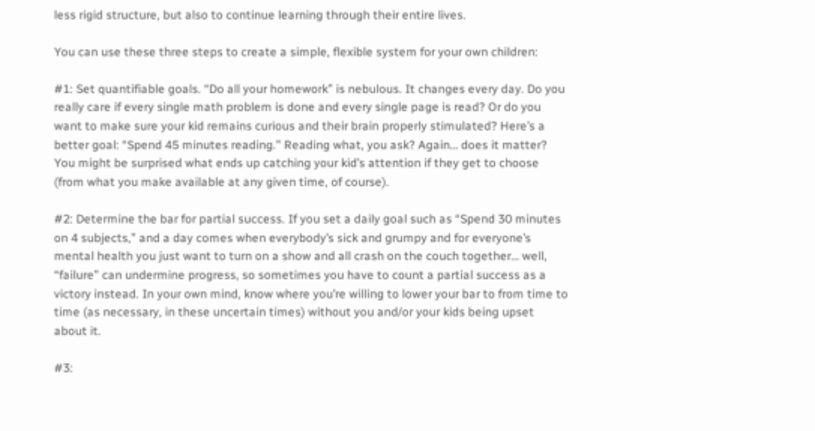less rigid structure, but also to continue learning through their entire lives.

You can use these three steps to create a simple, flexible system for your own children:

#1: Set quantifiable goals. “Do all your homework” is nebulous. It changes every day. Do you really care if every single math problem is done and every single page is read? Or do you want to make sure your kid remains curious and their brain properly stimulated? Here’s a better goal: “Spend 45 minutes reading.” Reading what, you ask? Again… does it matter? You might be surprised what ends up catching your kid’s attention if they get to choose (from what you make available at any given time, of course).

#2: Determine the bar for partial success. If you set a daily goal such as “Spend 30 minutes on 4 subjects,” and a day comes when everybody’s sick and grumpy and for everyone’s mental health you just want to turn on a show and all crash on the couch together… well, “failure” can undermine progress, so sometimes you have to count a partial success as a victory instead. In your own mind, know where you’re willing to lower your bar to from time to time (as necessary, in these uncertain times) without you and/or your kids being upset about it.

#3: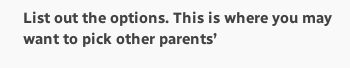List out the options. This is where you may want to pick other parents’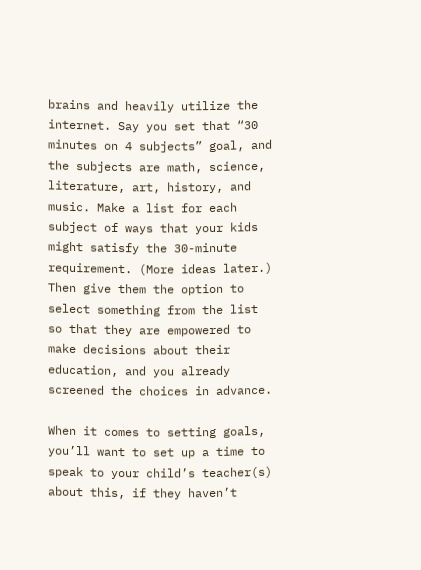brains and heavily utilize the internet. Say you set that “30 minutes on 4 subjects” goal, and the subjects are math, science, literature, art, history, and music. Make a list for each subject of ways that your kids might satisfy the 30-minute requirement. (More ideas later.) Then give them the option to select something from the list so that they are empowered to make decisions about their education, and you already screened the choices in advance.

When it comes to setting goals, you’ll want to set up a time to speak to your child’s teacher(s) about this, if they haven’t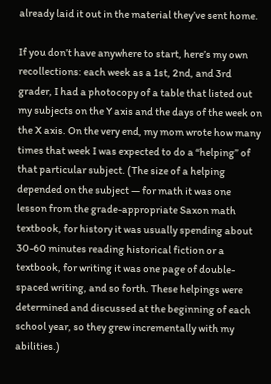already laid it out in the material they’ve sent home.

If you don’t have anywhere to start, here’s my own recollections: each week as a 1st, 2nd, and 3rd grader, I had a photocopy of a table that listed out my subjects on the Y axis and the days of the week on the X axis. On the very end, my mom wrote how many times that week I was expected to do a “helping” of that particular subject. (The size of a helping depended on the subject — for math it was one lesson from the grade-appropriate Saxon math textbook, for history it was usually spending about 30-60 minutes reading historical fiction or a textbook, for writing it was one page of double-spaced writing, and so forth. These helpings were determined and discussed at the beginning of each school year, so they grew incrementally with my abilities.)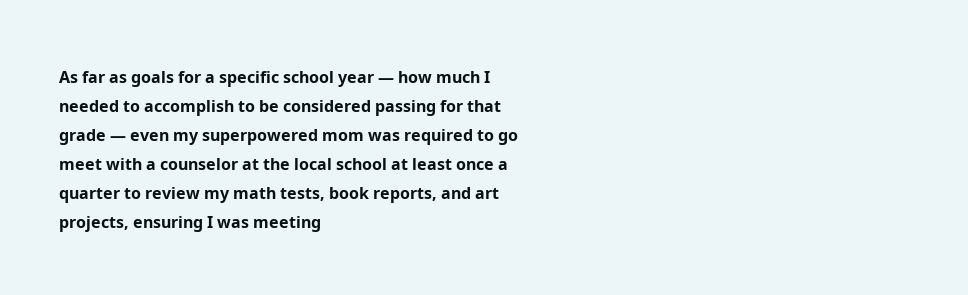As far as goals for a specific school year — how much I needed to accomplish to be considered passing for that grade — even my superpowered mom was required to go meet with a counselor at the local school at least once a quarter to review my math tests, book reports, and art projects, ensuring I was meeting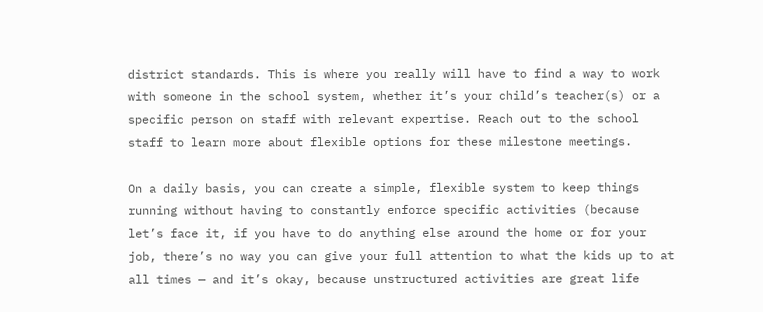district standards. This is where you really will have to find a way to work with someone in the school system, whether it’s your child’s teacher(s) or a specific person on staff with relevant expertise. Reach out to the school staff to learn more about flexible options for these milestone meetings.

On a daily basis, you can create a simple, flexible system to keep things running without having to constantly enforce specific activities (because let’s face it, if you have to do anything else around the home or for your job, there’s no way you can give your full attention to what the kids up to at all times — and it’s okay, because unstructured activities are great life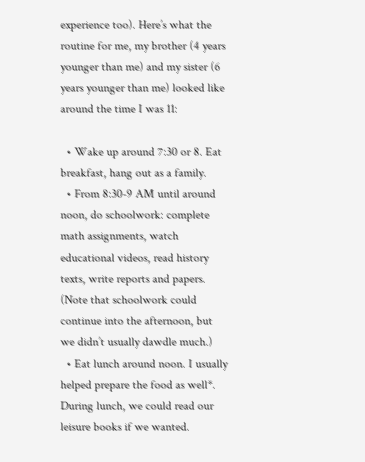experience too). Here’s what the routine for me, my brother (4 years younger than me) and my sister (6 years younger than me) looked like around the time I was 11:

  • Wake up around 7:30 or 8. Eat breakfast, hang out as a family.
  • From 8:30-9 AM until around noon, do schoolwork: complete math assignments, watch educational videos, read history texts, write reports and papers. (Note that schoolwork could continue into the afternoon, but we didn’t usually dawdle much.)
  • Eat lunch around noon. I usually helped prepare the food as well*. During lunch, we could read our leisure books if we wanted.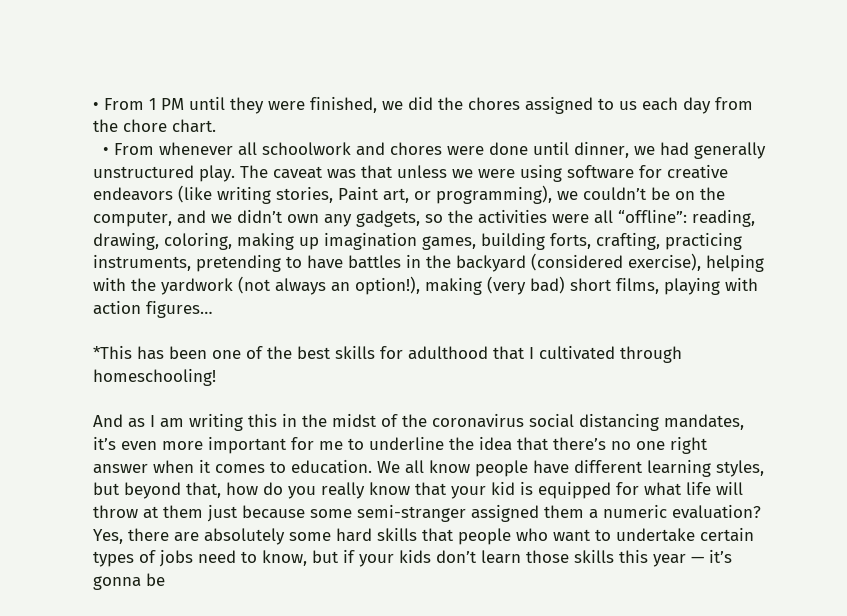• From 1 PM until they were finished, we did the chores assigned to us each day from the chore chart.
  • From whenever all schoolwork and chores were done until dinner, we had generally unstructured play. The caveat was that unless we were using software for creative endeavors (like writing stories, Paint art, or programming), we couldn’t be on the computer, and we didn’t own any gadgets, so the activities were all “offline”: reading, drawing, coloring, making up imagination games, building forts, crafting, practicing instruments, pretending to have battles in the backyard (considered exercise), helping with the yardwork (not always an option!), making (very bad) short films, playing with action figures…

*This has been one of the best skills for adulthood that I cultivated through homeschooling!

And as I am writing this in the midst of the coronavirus social distancing mandates, it’s even more important for me to underline the idea that there’s no one right answer when it comes to education. We all know people have different learning styles, but beyond that, how do you really know that your kid is equipped for what life will throw at them just because some semi-stranger assigned them a numeric evaluation? Yes, there are absolutely some hard skills that people who want to undertake certain types of jobs need to know, but if your kids don’t learn those skills this year — it’s gonna be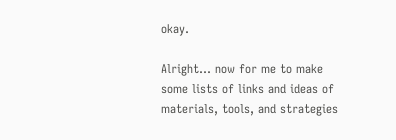okay.

Alright… now for me to make some lists of links and ideas of materials, tools, and strategies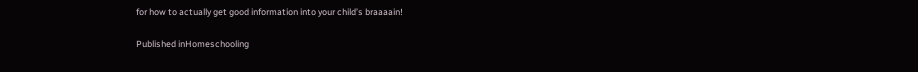for how to actually get good information into your child’s braaaain!

Published inHomeschooling